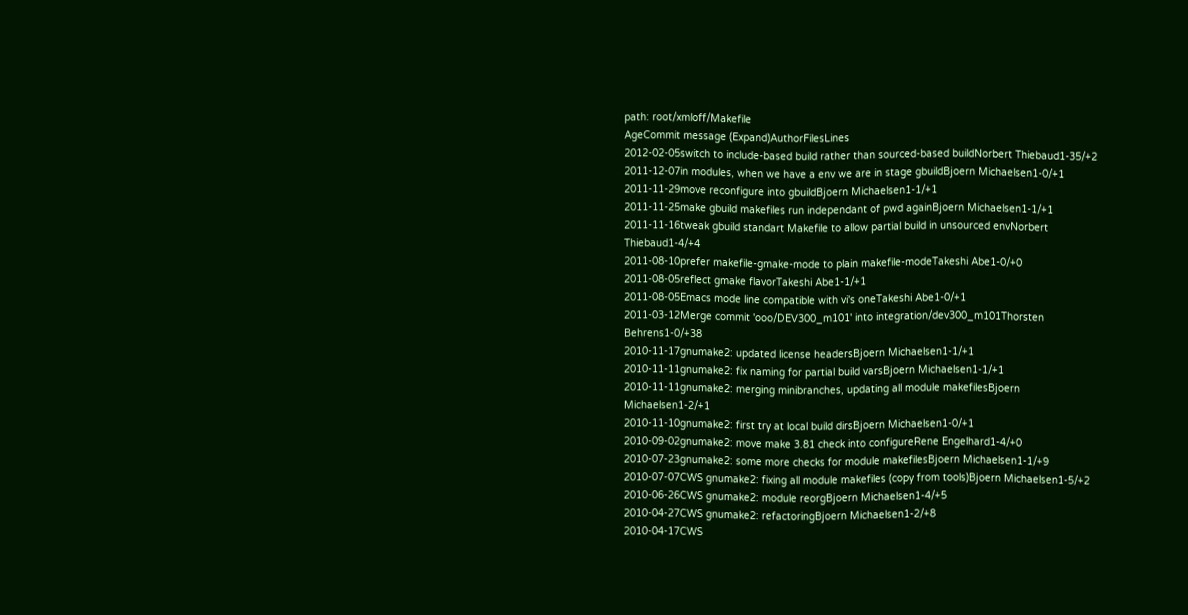path: root/xmloff/Makefile
AgeCommit message (Expand)AuthorFilesLines
2012-02-05switch to include-based build rather than sourced-based buildNorbert Thiebaud1-35/+2
2011-12-07in modules, when we have a env we are in stage gbuildBjoern Michaelsen1-0/+1
2011-11-29move reconfigure into gbuildBjoern Michaelsen1-1/+1
2011-11-25make gbuild makefiles run independant of pwd againBjoern Michaelsen1-1/+1
2011-11-16tweak gbuild standart Makefile to allow partial build in unsourced envNorbert Thiebaud1-4/+4
2011-08-10prefer makefile-gmake-mode to plain makefile-modeTakeshi Abe1-0/+0
2011-08-05reflect gmake flavorTakeshi Abe1-1/+1
2011-08-05Emacs mode line compatible with vi's oneTakeshi Abe1-0/+1
2011-03-12Merge commit 'ooo/DEV300_m101' into integration/dev300_m101Thorsten Behrens1-0/+38
2010-11-17gnumake2: updated license headersBjoern Michaelsen1-1/+1
2010-11-11gnumake2: fix naming for partial build varsBjoern Michaelsen1-1/+1
2010-11-11gnumake2: merging minibranches, updating all module makefilesBjoern Michaelsen1-2/+1
2010-11-10gnumake2: first try at local build dirsBjoern Michaelsen1-0/+1
2010-09-02gnumake2: move make 3.81 check into configureRene Engelhard1-4/+0
2010-07-23gnumake2: some more checks for module makefilesBjoern Michaelsen1-1/+9
2010-07-07CWS gnumake2: fixing all module makefiles (copy from tools)Bjoern Michaelsen1-5/+2
2010-06-26CWS gnumake2: module reorgBjoern Michaelsen1-4/+5
2010-04-27CWS gnumake2: refactoringBjoern Michaelsen1-2/+8
2010-04-17CWS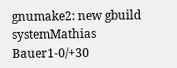gnumake2: new gbuild systemMathias Bauer1-0/+30